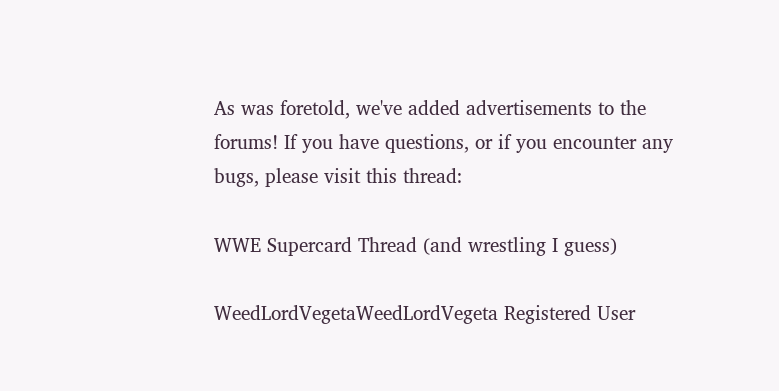As was foretold, we've added advertisements to the forums! If you have questions, or if you encounter any bugs, please visit this thread:

WWE Supercard Thread (and wrestling I guess)

WeedLordVegetaWeedLordVegeta Registered User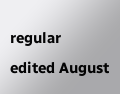regular
edited August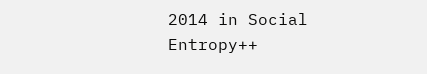2014 in Social Entropy++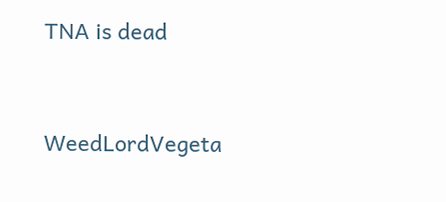TNA is dead


WeedLordVegeta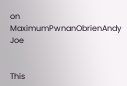on
MaximumPwnanObrienAndy Joe


This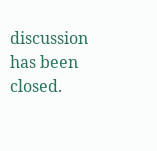discussion has been closed.